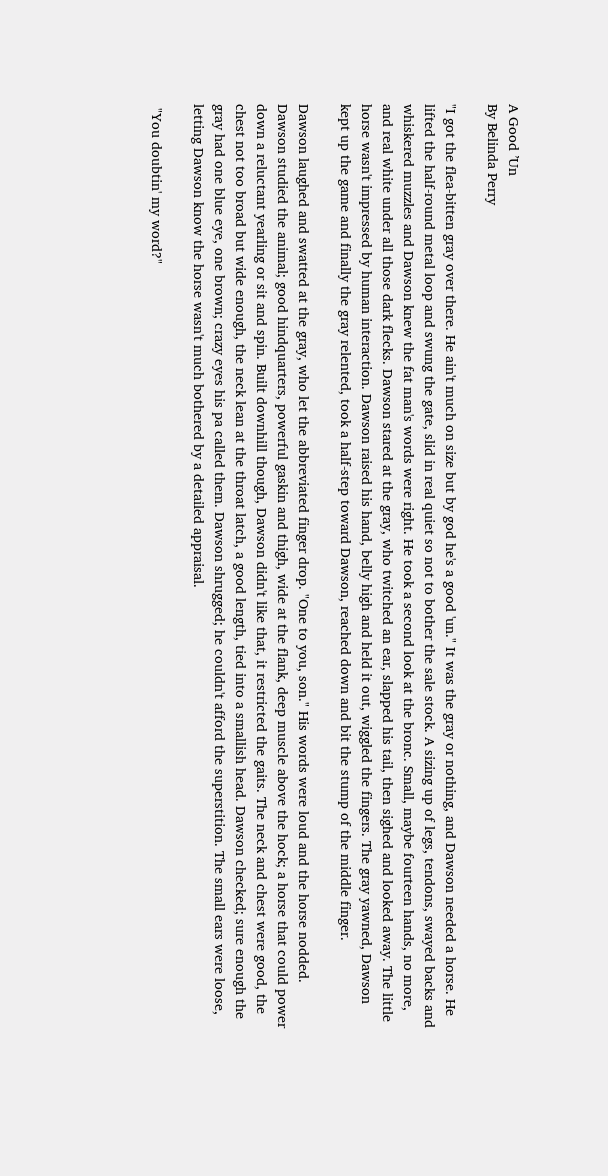A Good ’Un
By Belinda Perry

"I got the flea-bitten gray over there. He ain't much on size but by god he's a good 'un." It was the gray or nothing, and Dawson needed a horse. He lifted the half-round metal loop and swung the gate, slid in real quiet so not to bother the sale stock. A sizing up of legs, tendons, swayed backs and whiskered muzzles and Dawson knew the fat man's words were right. He took a second look at the bronc. Small, maybe fourteen hands, no more, and real white under all those dark flecks. Dawson stared at the gray, who twitched an ear, slapped his tail, then sighed and looked away. The little horse wasn't impressed by human interaction. Dawson raised his hand, belly high and held it out, wiggled the fingers. The gray yawned, Dawson kept up the game and finally the gray relented, took a half-step toward Dawson, reached down and bit the stump of the middle finger.

Dawson laughed and swatted at the gray, who let the abbreviated finger drop. "One to you, son." His words were loud and the horse nodded. Dawson studied the animal; good hindquarters, powerful gaskin and thigh, wide at the flank, deep muscle above the hock; a horse that could power down a reluctant yearling or sit and spin. Built downhill though, Dawson didn't like that, it restricted the gaits. The neck and chest were good, the chest not too broad but wide enough, the neck lean at the throat latch, a good length, tied into a smallish head. Dawson checked; sure enough the gray had one blue eye, one brown; crazy eyes his pa called them. Dawson shrugged; he couldn't afford the superstition. The small ears were loose, letting Dawson know the horse wasn't much bothered by a detailed appraisal.

 "You doubtin' my word?"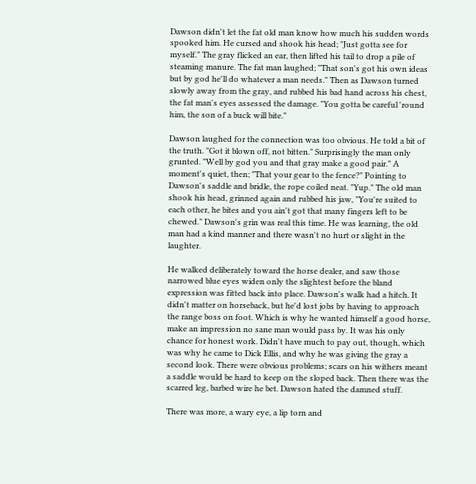Dawson didn't let the fat old man know how much his sudden words spooked him. He cursed and shook his head; "Just gotta see for myself." The gray flicked an ear, then lifted his tail to drop a pile of steaming manure. The fat man laughed; "That son's got his own ideas but by god he'll do whatever a man needs." Then as Dawson turned slowly away from the gray, and rubbed his bad hand across his chest, the fat man's eyes assessed the damage. "You gotta be careful 'round him, the son of a buck will bite."

Dawson laughed for the connection was too obvious. He told a bit of the truth. "Got it blown off, not bitten." Surprisingly the man only grunted. "Well by god you and that gray make a good pair." A moment's quiet, then; "That your gear to the fence?" Pointing to Dawson's saddle and bridle, the rope coiled neat. "Yup." The old man shook his head, grinned again and rubbed his jaw, "You're suited to each other, he bites and you ain't got that many fingers left to be chewed." Dawson's grin was real this time. He was learning, the old man had a kind manner and there wasn't no hurt or slight in the laughter.

He walked deliberately toward the horse dealer, and saw those narrowed blue eyes widen only the slightest before the bland expression was fitted back into place. Dawson's walk had a hitch. It didn't matter on horseback, but he'd lost jobs by having to approach the range boss on foot. Which is why he wanted himself a good horse, make an impression no sane man would pass by. It was his only chance for honest work. Didn't have much to pay out, though, which was why he came to Dick Ellis, and why he was giving the gray a second look. There were obvious problems; scars on his withers meant a saddle would be hard to keep on the sloped back. Then there was the scarred leg, barbed wire he bet. Dawson hated the damned stuff.

There was more, a wary eye, a lip torn and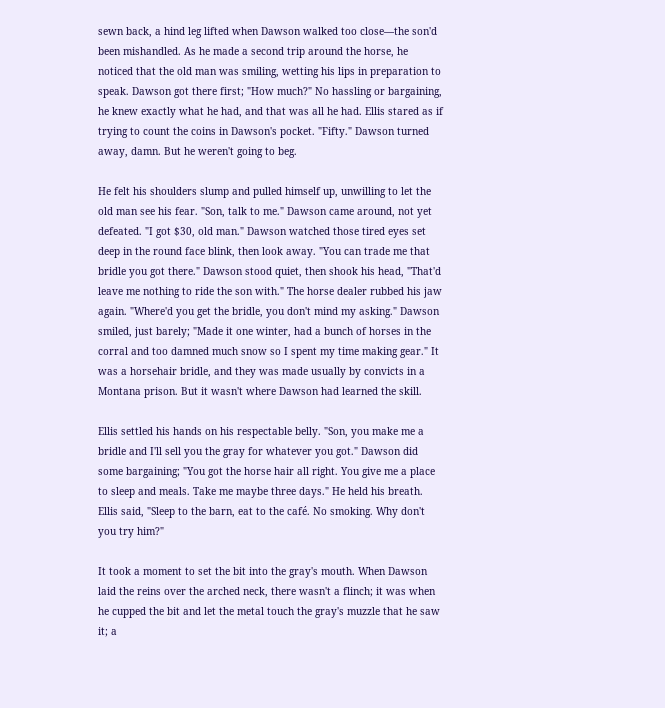sewn back, a hind leg lifted when Dawson walked too close—the son'd been mishandled. As he made a second trip around the horse, he noticed that the old man was smiling, wetting his lips in preparation to speak. Dawson got there first; "How much?" No hassling or bargaining, he knew exactly what he had, and that was all he had. Ellis stared as if trying to count the coins in Dawson's pocket. "Fifty." Dawson turned away, damn. But he weren't going to beg.

He felt his shoulders slump and pulled himself up, unwilling to let the old man see his fear. "Son, talk to me." Dawson came around, not yet defeated. "I got $30, old man." Dawson watched those tired eyes set deep in the round face blink, then look away. "You can trade me that bridle you got there." Dawson stood quiet, then shook his head, "That'd leave me nothing to ride the son with." The horse dealer rubbed his jaw again. "Where'd you get the bridle, you don't mind my asking." Dawson smiled, just barely; "Made it one winter, had a bunch of horses in the corral and too damned much snow so I spent my time making gear." It was a horsehair bridle, and they was made usually by convicts in a Montana prison. But it wasn't where Dawson had learned the skill.

Ellis settled his hands on his respectable belly. "Son, you make me a bridle and I'll sell you the gray for whatever you got." Dawson did some bargaining; "You got the horse hair all right. You give me a place to sleep and meals. Take me maybe three days." He held his breath. Ellis said, "Sleep to the barn, eat to the café. No smoking. Why don't you try him?"

It took a moment to set the bit into the gray's mouth. When Dawson laid the reins over the arched neck, there wasn't a flinch; it was when he cupped the bit and let the metal touch the gray's muzzle that he saw it; a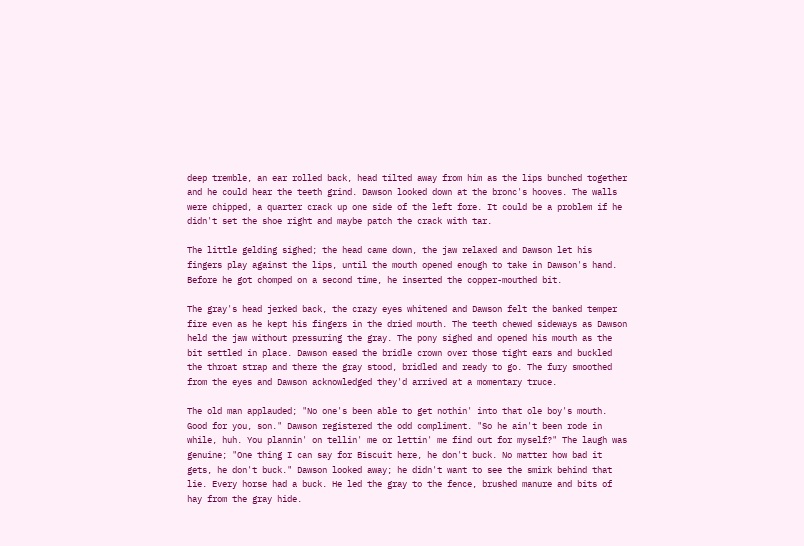deep tremble, an ear rolled back, head tilted away from him as the lips bunched together and he could hear the teeth grind. Dawson looked down at the bronc's hooves. The walls were chipped, a quarter crack up one side of the left fore. It could be a problem if he didn't set the shoe right and maybe patch the crack with tar.

The little gelding sighed; the head came down, the jaw relaxed and Dawson let his fingers play against the lips, until the mouth opened enough to take in Dawson's hand. Before he got chomped on a second time, he inserted the copper-mouthed bit.

The gray's head jerked back, the crazy eyes whitened and Dawson felt the banked temper fire even as he kept his fingers in the dried mouth. The teeth chewed sideways as Dawson held the jaw without pressuring the gray. The pony sighed and opened his mouth as the bit settled in place. Dawson eased the bridle crown over those tight ears and buckled the throat strap and there the gray stood, bridled and ready to go. The fury smoothed from the eyes and Dawson acknowledged they'd arrived at a momentary truce.

The old man applauded; "No one's been able to get nothin' into that ole boy's mouth. Good for you, son." Dawson registered the odd compliment. "So he ain't been rode in while, huh. You plannin' on tellin' me or lettin' me find out for myself?" The laugh was genuine; "One thing I can say for Biscuit here, he don't buck. No matter how bad it gets, he don't buck." Dawson looked away; he didn't want to see the smirk behind that lie. Every horse had a buck. He led the gray to the fence, brushed manure and bits of hay from the gray hide.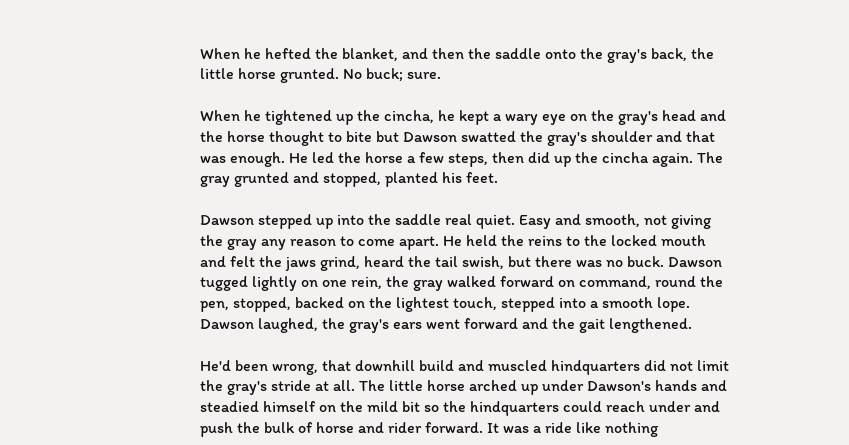When he hefted the blanket, and then the saddle onto the gray's back, the little horse grunted. No buck; sure.

When he tightened up the cincha, he kept a wary eye on the gray's head and the horse thought to bite but Dawson swatted the gray's shoulder and that was enough. He led the horse a few steps, then did up the cincha again. The gray grunted and stopped, planted his feet.

Dawson stepped up into the saddle real quiet. Easy and smooth, not giving the gray any reason to come apart. He held the reins to the locked mouth and felt the jaws grind, heard the tail swish, but there was no buck. Dawson tugged lightly on one rein, the gray walked forward on command, round the pen, stopped, backed on the lightest touch, stepped into a smooth lope. Dawson laughed, the gray's ears went forward and the gait lengthened.

He'd been wrong, that downhill build and muscled hindquarters did not limit the gray's stride at all. The little horse arched up under Dawson's hands and steadied himself on the mild bit so the hindquarters could reach under and push the bulk of horse and rider forward. It was a ride like nothing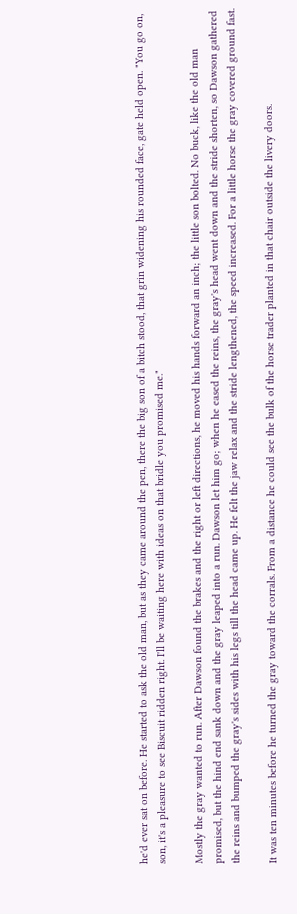he'd ever sat on before. He started to ask the old man, but as they came around the pen, there the big son of a bitch stood, that grin widening his rounded face, gate held open. "You go on, son, it's a pleasure to see Biscuit ridden right. I'll be waiting here with ideas on that bridle you promised me."

Mostly the gray wanted to run. After Dawson found the brakes and the right or left directions, he moved his hands forward an inch; the little son bolted. No buck, like the old man promised, but the hind end sank down and the gray leaped into a run. Dawson let him go; when he eased the reins, the gray's head went down and the stride shorten, so Dawson gathered the reins and bumped the gray's sides with his legs till the head came up. He felt the jaw relax and the stride lengthened, the speed increased. For a little horse the gray covered ground fast.

It was ten minutes before he turned the gray toward the corrals. From a distance he could see the bulk of the horse trader planted in that chair outside the livery doors.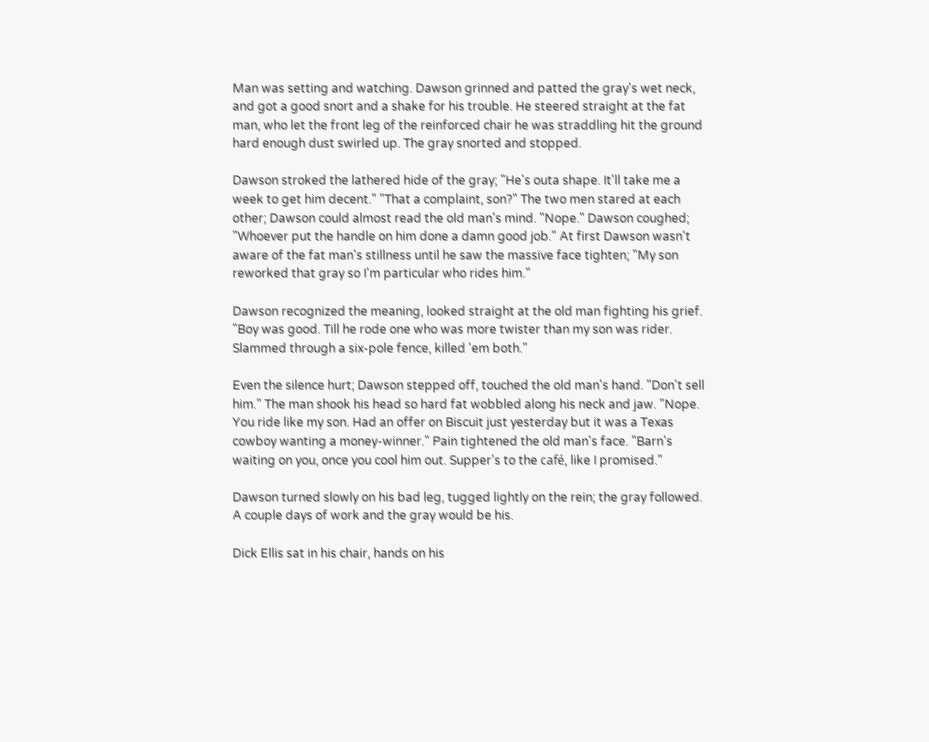Man was setting and watching. Dawson grinned and patted the gray's wet neck, and got a good snort and a shake for his trouble. He steered straight at the fat man, who let the front leg of the reinforced chair he was straddling hit the ground hard enough dust swirled up. The gray snorted and stopped.

Dawson stroked the lathered hide of the gray; "He's outa shape. It'll take me a week to get him decent." "That a complaint, son?" The two men stared at each other; Dawson could almost read the old man's mind. "Nope." Dawson coughed; "Whoever put the handle on him done a damn good job." At first Dawson wasn't aware of the fat man's stillness until he saw the massive face tighten; "My son reworked that gray so I'm particular who rides him."

Dawson recognized the meaning, looked straight at the old man fighting his grief. "Boy was good. Till he rode one who was more twister than my son was rider. Slammed through a six-pole fence, killed 'em both."

Even the silence hurt; Dawson stepped off, touched the old man's hand. "Don't sell him." The man shook his head so hard fat wobbled along his neck and jaw. "Nope. You ride like my son. Had an offer on Biscuit just yesterday but it was a Texas cowboy wanting a money-winner." Pain tightened the old man's face. "Barn's waiting on you, once you cool him out. Supper's to the café, like I promised."

Dawson turned slowly on his bad leg, tugged lightly on the rein; the gray followed. A couple days of work and the gray would be his.

Dick Ellis sat in his chair, hands on his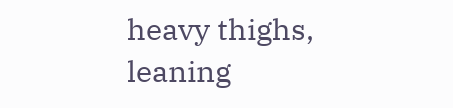heavy thighs, leaning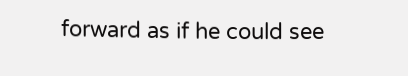forward as if he could see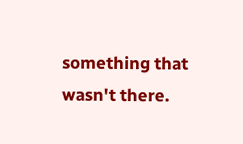something that wasn't there.